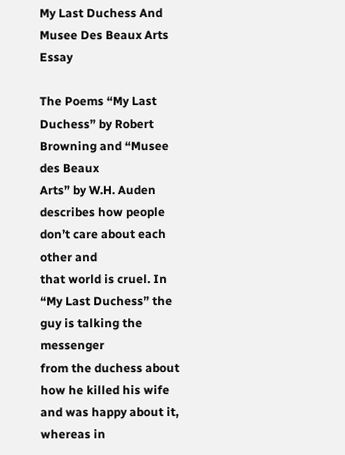My Last Duchess And Musee Des Beaux Arts Essay

The Poems “My Last Duchess” by Robert Browning and “Musee des Beaux
Arts” by W.H. Auden describes how people don’t care about each other and
that world is cruel. In “My Last Duchess” the guy is talking the messenger
from the duchess about how he killed his wife and was happy about it, whereas in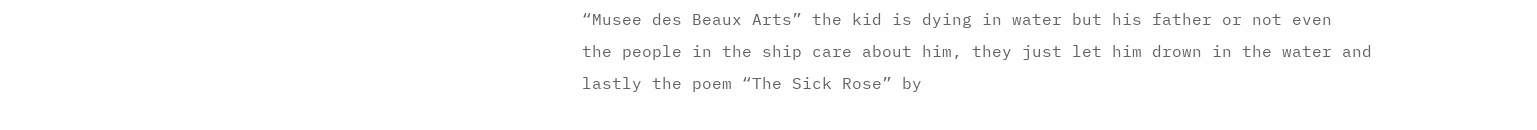“Musee des Beaux Arts” the kid is dying in water but his father or not even
the people in the ship care about him, they just let him drown in the water and
lastly the poem “The Sick Rose” by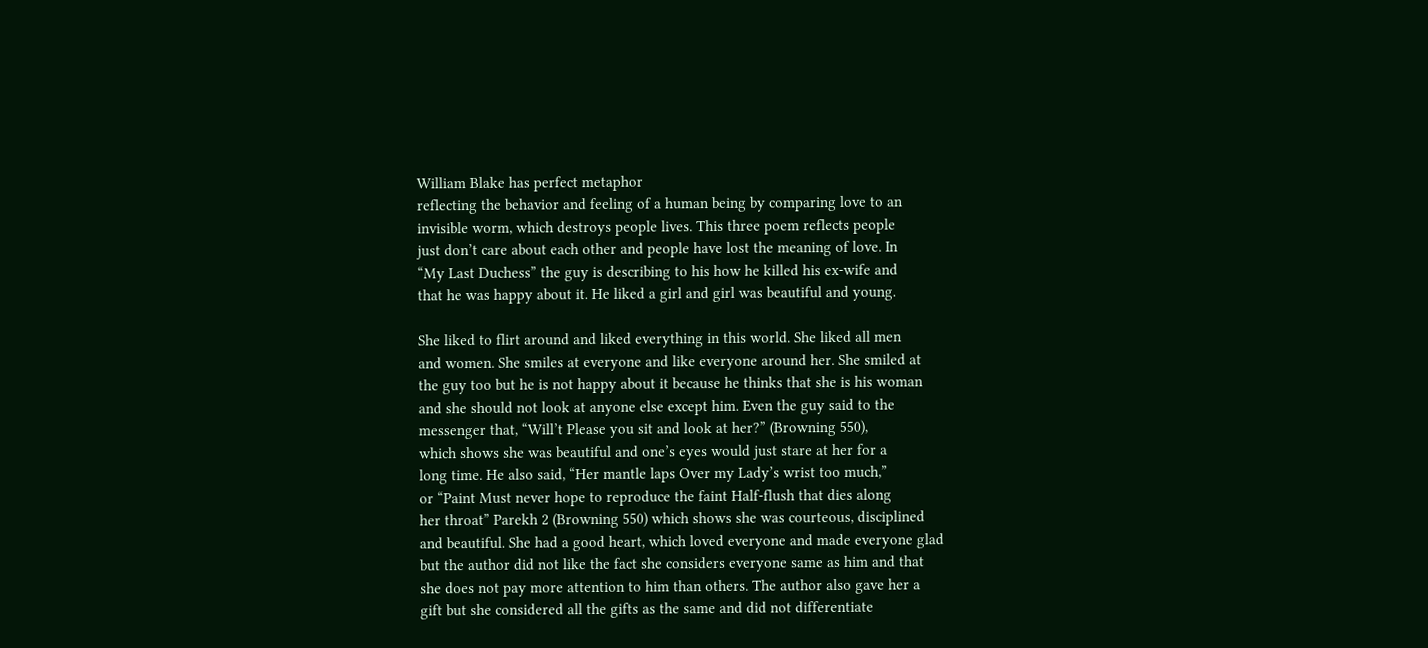William Blake has perfect metaphor
reflecting the behavior and feeling of a human being by comparing love to an
invisible worm, which destroys people lives. This three poem reflects people
just don’t care about each other and people have lost the meaning of love. In
“My Last Duchess” the guy is describing to his how he killed his ex-wife and
that he was happy about it. He liked a girl and girl was beautiful and young.

She liked to flirt around and liked everything in this world. She liked all men
and women. She smiles at everyone and like everyone around her. She smiled at
the guy too but he is not happy about it because he thinks that she is his woman
and she should not look at anyone else except him. Even the guy said to the
messenger that, “Will’t Please you sit and look at her?” (Browning 550),
which shows she was beautiful and one’s eyes would just stare at her for a
long time. He also said, “Her mantle laps Over my Lady’s wrist too much,”
or “Paint Must never hope to reproduce the faint Half-flush that dies along
her throat” Parekh 2 (Browning 550) which shows she was courteous, disciplined
and beautiful. She had a good heart, which loved everyone and made everyone glad
but the author did not like the fact she considers everyone same as him and that
she does not pay more attention to him than others. The author also gave her a
gift but she considered all the gifts as the same and did not differentiate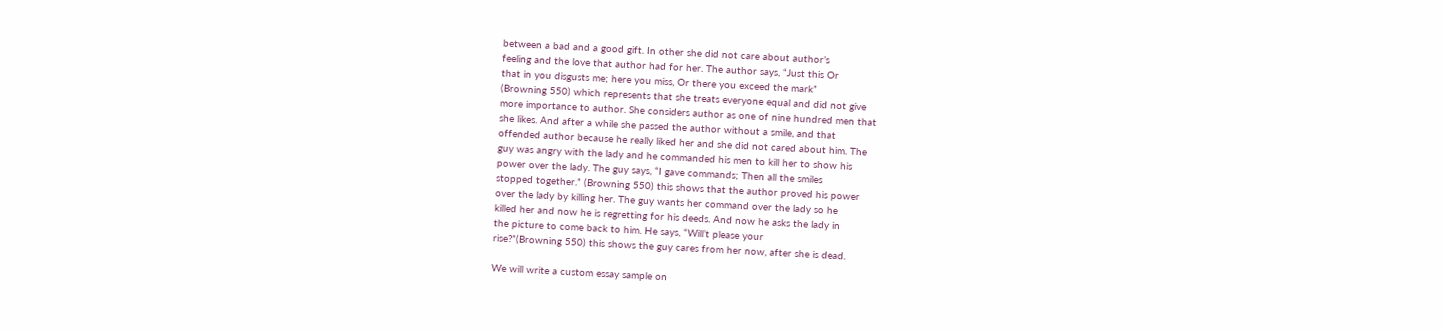between a bad and a good gift. In other she did not care about author’s
feeling and the love that author had for her. The author says, “Just this Or
that in you disgusts me; here you miss, Or there you exceed the mark”
(Browning 550) which represents that she treats everyone equal and did not give
more importance to author. She considers author as one of nine hundred men that
she likes. And after a while she passed the author without a smile, and that
offended author because he really liked her and she did not cared about him. The
guy was angry with the lady and he commanded his men to kill her to show his
power over the lady. The guy says, “I gave commands; Then all the smiles
stopped together.” (Browning 550) this shows that the author proved his power
over the lady by killing her. The guy wants her command over the lady so he
killed her and now he is regretting for his deeds. And now he asks the lady in
the picture to come back to him. He says, “Will’t please your
rise?”(Browning 550) this shows the guy cares from her now, after she is dead.

We will write a custom essay sample on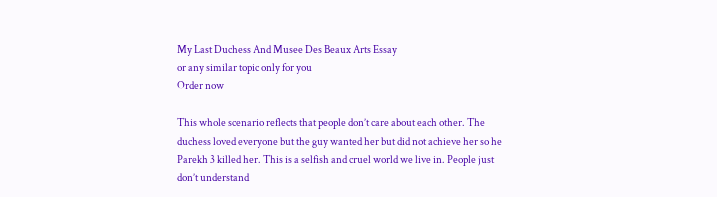My Last Duchess And Musee Des Beaux Arts Essay
or any similar topic only for you
Order now

This whole scenario reflects that people don’t care about each other. The
duchess loved everyone but the guy wanted her but did not achieve her so he
Parekh 3 killed her. This is a selfish and cruel world we live in. People just
don’t understand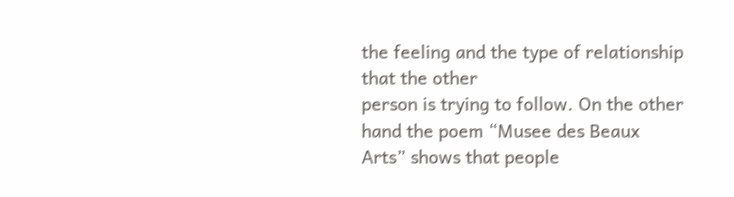the feeling and the type of relationship that the other
person is trying to follow. On the other hand the poem “Musee des Beaux
Arts” shows that people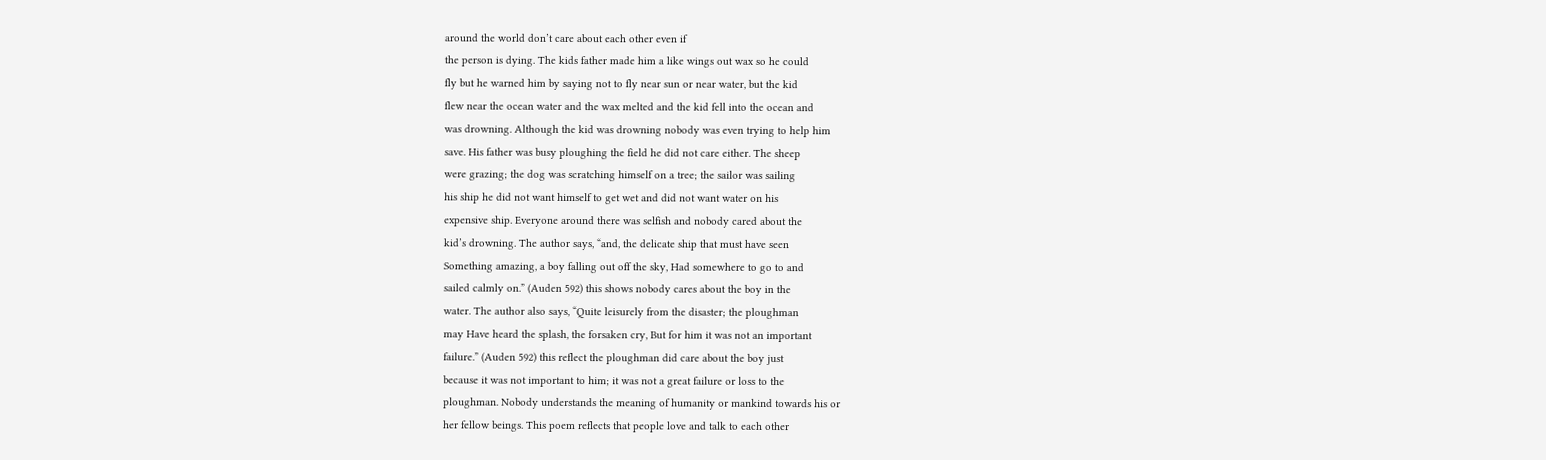around the world don’t care about each other even if
the person is dying. The kids father made him a like wings out wax so he could
fly but he warned him by saying not to fly near sun or near water, but the kid
flew near the ocean water and the wax melted and the kid fell into the ocean and
was drowning. Although the kid was drowning nobody was even trying to help him
save. His father was busy ploughing the field he did not care either. The sheep
were grazing; the dog was scratching himself on a tree; the sailor was sailing
his ship he did not want himself to get wet and did not want water on his
expensive ship. Everyone around there was selfish and nobody cared about the
kid’s drowning. The author says, “and, the delicate ship that must have seen
Something amazing, a boy falling out off the sky, Had somewhere to go to and
sailed calmly on.” (Auden 592) this shows nobody cares about the boy in the
water. The author also says, “Quite leisurely from the disaster; the ploughman
may Have heard the splash, the forsaken cry, But for him it was not an important
failure.” (Auden 592) this reflect the ploughman did care about the boy just
because it was not important to him; it was not a great failure or loss to the
ploughman. Nobody understands the meaning of humanity or mankind towards his or
her fellow beings. This poem reflects that people love and talk to each other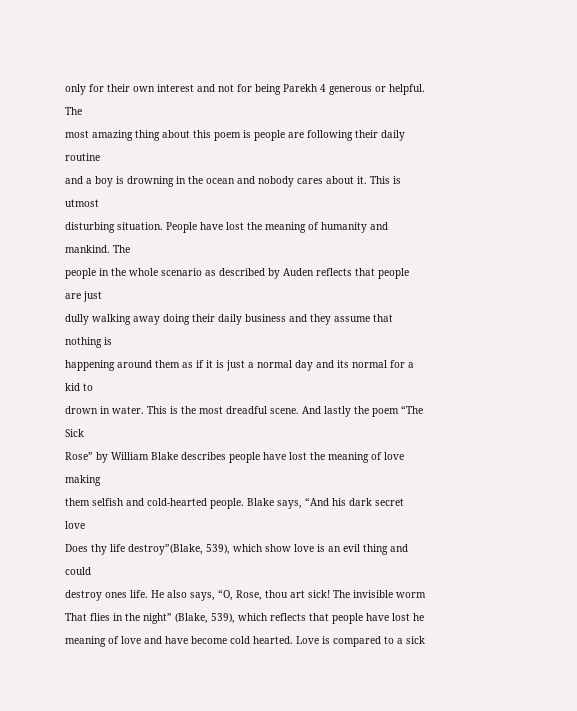only for their own interest and not for being Parekh 4 generous or helpful. The
most amazing thing about this poem is people are following their daily routine
and a boy is drowning in the ocean and nobody cares about it. This is utmost
disturbing situation. People have lost the meaning of humanity and mankind. The
people in the whole scenario as described by Auden reflects that people are just
dully walking away doing their daily business and they assume that nothing is
happening around them as if it is just a normal day and its normal for a kid to
drown in water. This is the most dreadful scene. And lastly the poem “The Sick
Rose” by William Blake describes people have lost the meaning of love making
them selfish and cold-hearted people. Blake says, “And his dark secret love
Does thy life destroy”(Blake, 539), which show love is an evil thing and could
destroy ones life. He also says, “O, Rose, thou art sick! The invisible worm
That flies in the night” (Blake, 539), which reflects that people have lost he
meaning of love and have become cold hearted. Love is compared to a sick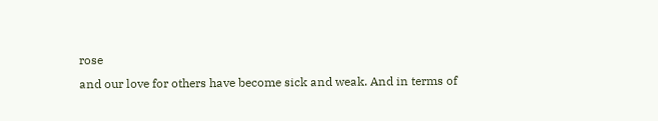rose
and our love for others have become sick and weak. And in terms of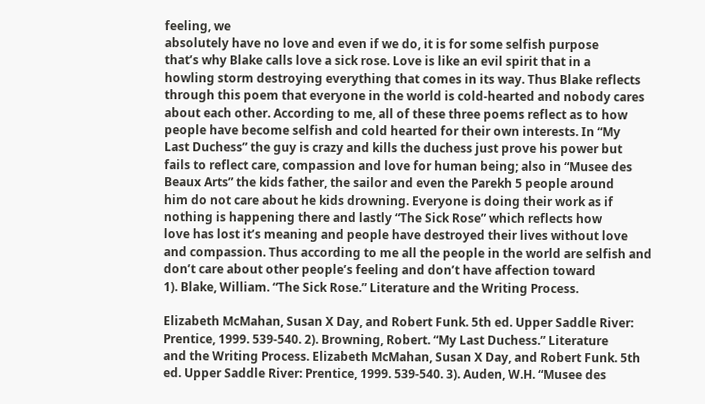feeling, we
absolutely have no love and even if we do, it is for some selfish purpose
that’s why Blake calls love a sick rose. Love is like an evil spirit that in a
howling storm destroying everything that comes in its way. Thus Blake reflects
through this poem that everyone in the world is cold-hearted and nobody cares
about each other. According to me, all of these three poems reflect as to how
people have become selfish and cold hearted for their own interests. In “My
Last Duchess” the guy is crazy and kills the duchess just prove his power but
fails to reflect care, compassion and love for human being; also in “Musee des
Beaux Arts” the kids father, the sailor and even the Parekh 5 people around
him do not care about he kids drowning. Everyone is doing their work as if
nothing is happening there and lastly “The Sick Rose” which reflects how
love has lost it’s meaning and people have destroyed their lives without love
and compassion. Thus according to me all the people in the world are selfish and
don’t care about other people’s feeling and don’t have affection toward
1). Blake, William. “The Sick Rose.” Literature and the Writing Process.

Elizabeth McMahan, Susan X Day, and Robert Funk. 5th ed. Upper Saddle River:
Prentice, 1999. 539-540. 2). Browning, Robert. “My Last Duchess.” Literature
and the Writing Process. Elizabeth McMahan, Susan X Day, and Robert Funk. 5th
ed. Upper Saddle River: Prentice, 1999. 539-540. 3). Auden, W.H. “Musee des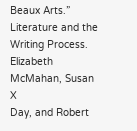Beaux Arts.” Literature and the Writing Process. Elizabeth McMahan, Susan X
Day, and Robert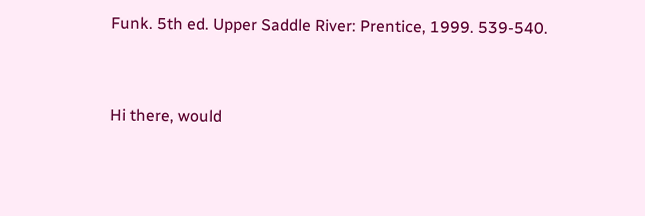Funk. 5th ed. Upper Saddle River: Prentice, 1999. 539-540.


Hi there, would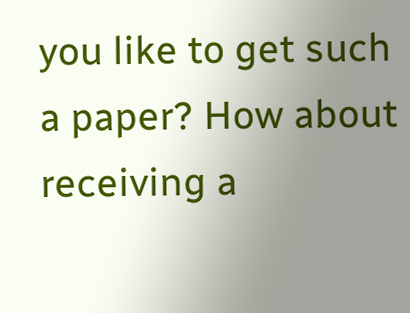you like to get such a paper? How about receiving a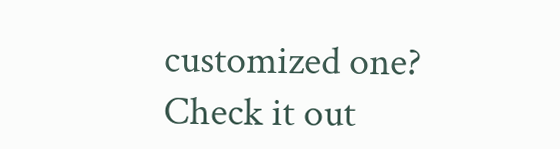customized one? Check it out